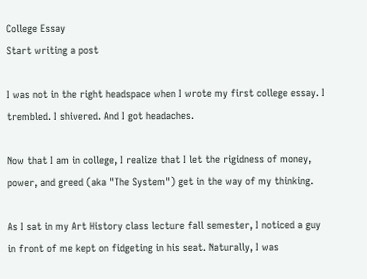College Essay
Start writing a post

I was not in the right headspace when I wrote my first college essay. I trembled. I shivered. And I got headaches.

Now that I am in college, I realize that I let the rigidness of money, power, and greed (aka "The System") get in the way of my thinking.

As I sat in my Art History class lecture fall semester, I noticed a guy in front of me kept on fidgeting in his seat. Naturally, I was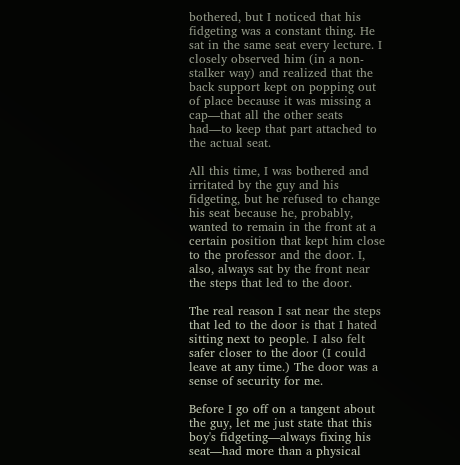bothered, but I noticed that his fidgeting was a constant thing. He sat in the same seat every lecture. I closely observed him (in a non-stalker way) and realized that the back support kept on popping out of place because it was missing a cap—that all the other seats had—to keep that part attached to the actual seat.

All this time, I was bothered and irritated by the guy and his fidgeting, but he refused to change his seat because he, probably, wanted to remain in the front at a certain position that kept him close to the professor and the door. I, also, always sat by the front near the steps that led to the door.

The real reason I sat near the steps that led to the door is that I hated sitting next to people. I also felt safer closer to the door (I could leave at any time.) The door was a sense of security for me.

Before I go off on a tangent about the guy, let me just state that this boy's fidgeting—always fixing his seat—had more than a physical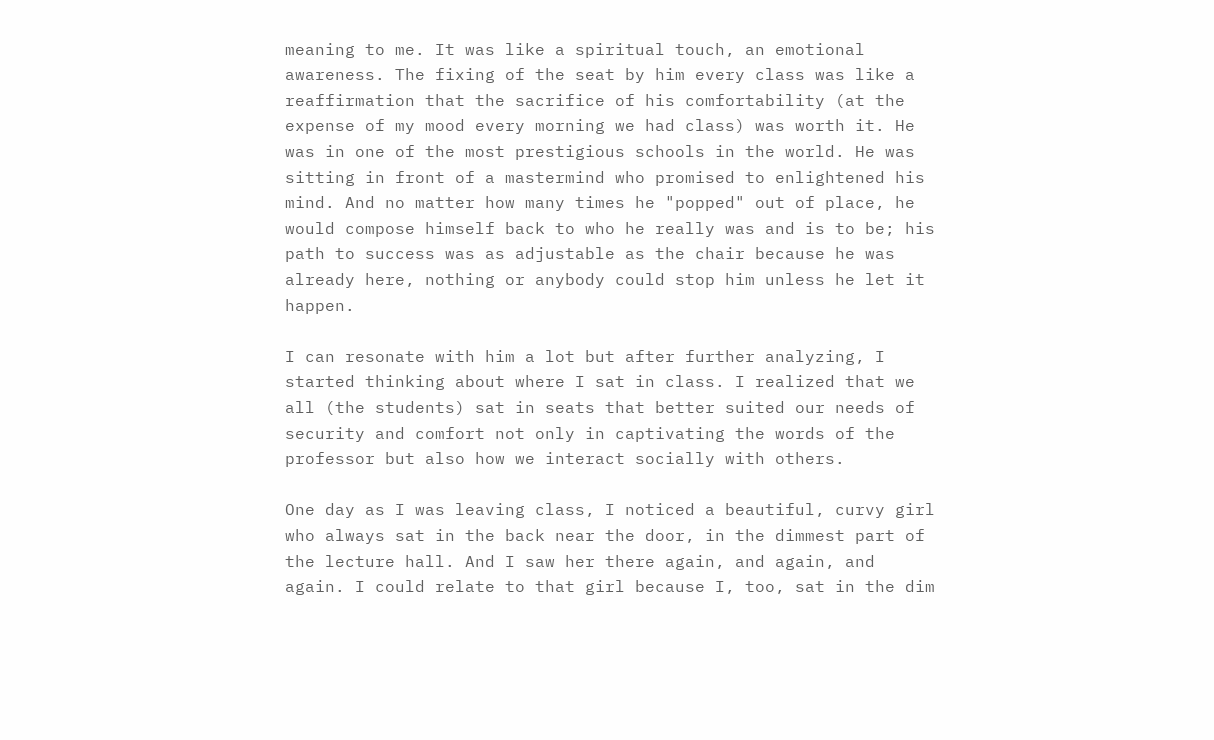meaning to me. It was like a spiritual touch, an emotional awareness. The fixing of the seat by him every class was like a reaffirmation that the sacrifice of his comfortability (at the expense of my mood every morning we had class) was worth it. He was in one of the most prestigious schools in the world. He was sitting in front of a mastermind who promised to enlightened his mind. And no matter how many times he "popped" out of place, he would compose himself back to who he really was and is to be; his path to success was as adjustable as the chair because he was already here, nothing or anybody could stop him unless he let it happen.

I can resonate with him a lot but after further analyzing, I started thinking about where I sat in class. I realized that we all (the students) sat in seats that better suited our needs of security and comfort not only in captivating the words of the professor but also how we interact socially with others.

One day as I was leaving class, I noticed a beautiful, curvy girl who always sat in the back near the door, in the dimmest part of the lecture hall. And I saw her there again, and again, and again. I could relate to that girl because I, too, sat in the dim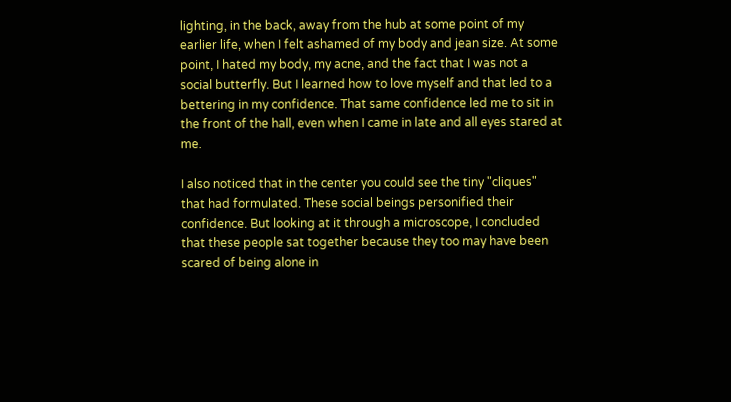lighting, in the back, away from the hub at some point of my earlier life, when I felt ashamed of my body and jean size. At some point, I hated my body, my acne, and the fact that I was not a social butterfly. But I learned how to love myself and that led to a bettering in my confidence. That same confidence led me to sit in the front of the hall, even when I came in late and all eyes stared at me.

I also noticed that in the center you could see the tiny "cliques" that had formulated. These social beings personified their confidence. But looking at it through a microscope, I concluded that these people sat together because they too may have been scared of being alone in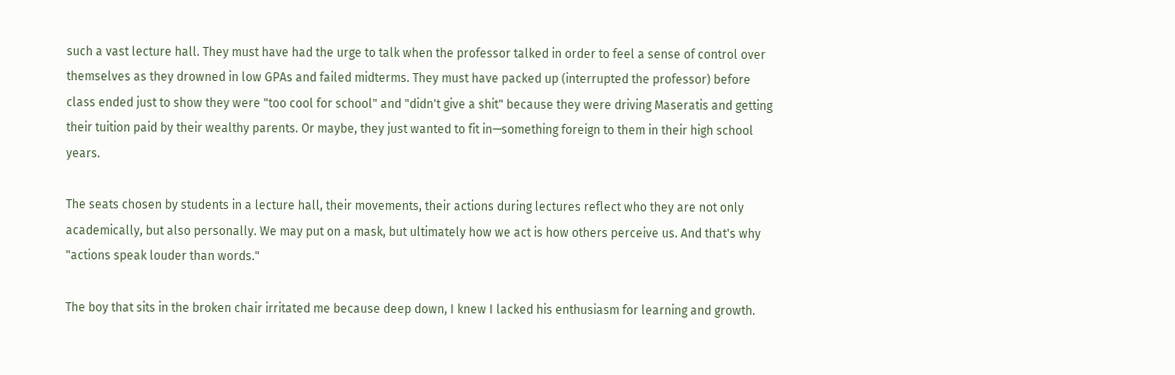such a vast lecture hall. They must have had the urge to talk when the professor talked in order to feel a sense of control over themselves as they drowned in low GPAs and failed midterms. They must have packed up (interrupted the professor) before class ended just to show they were "too cool for school" and "didn't give a shit" because they were driving Maseratis and getting their tuition paid by their wealthy parents. Or maybe, they just wanted to fit in—something foreign to them in their high school years.

The seats chosen by students in a lecture hall, their movements, their actions during lectures reflect who they are not only academically, but also personally. We may put on a mask, but ultimately how we act is how others perceive us. And that's why "actions speak louder than words."

The boy that sits in the broken chair irritated me because deep down, I knew I lacked his enthusiasm for learning and growth.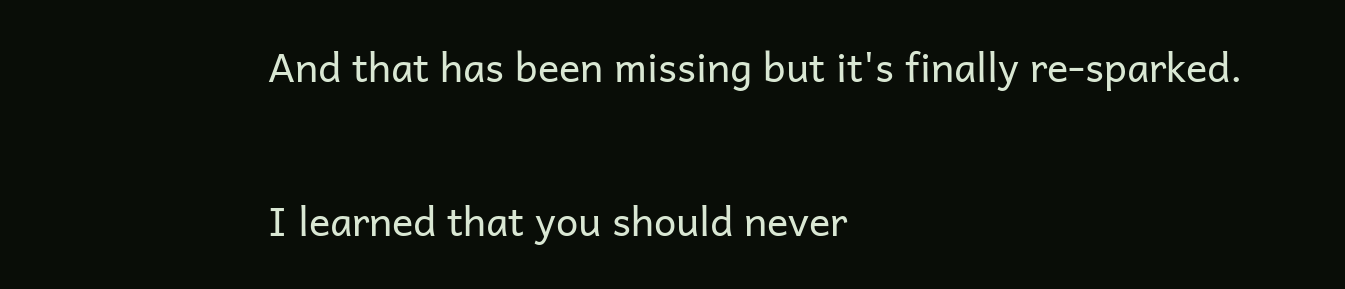And that has been missing but it's finally re-sparked.

I learned that you should never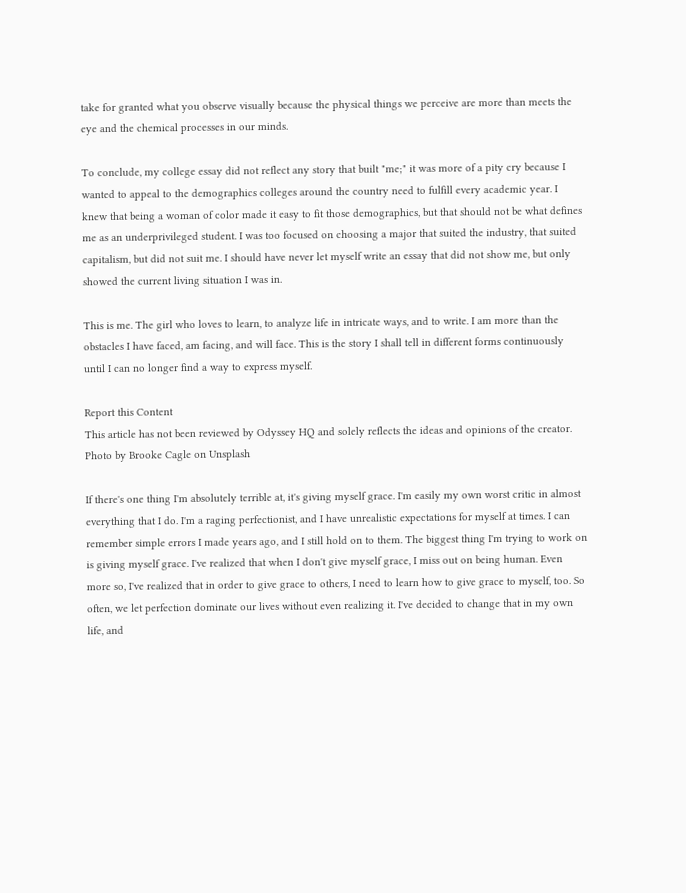take for granted what you observe visually because the physical things we perceive are more than meets the eye and the chemical processes in our minds.

To conclude, my college essay did not reflect any story that built "me;" it was more of a pity cry because I wanted to appeal to the demographics colleges around the country need to fulfill every academic year. I knew that being a woman of color made it easy to fit those demographics, but that should not be what defines me as an underprivileged student. I was too focused on choosing a major that suited the industry, that suited capitalism, but did not suit me. I should have never let myself write an essay that did not show me, but only showed the current living situation I was in.

This is me. The girl who loves to learn, to analyze life in intricate ways, and to write. I am more than the obstacles I have faced, am facing, and will face. This is the story I shall tell in different forms continuously until I can no longer find a way to express myself.

Report this Content
This article has not been reviewed by Odyssey HQ and solely reflects the ideas and opinions of the creator.
Photo by Brooke Cagle on Unsplash

If there's one thing I'm absolutely terrible at, it's giving myself grace. I'm easily my own worst critic in almost everything that I do. I'm a raging perfectionist, and I have unrealistic expectations for myself at times. I can remember simple errors I made years ago, and I still hold on to them. The biggest thing I'm trying to work on is giving myself grace. I've realized that when I don't give myself grace, I miss out on being human. Even more so, I've realized that in order to give grace to others, I need to learn how to give grace to myself, too. So often, we let perfection dominate our lives without even realizing it. I've decided to change that in my own life, and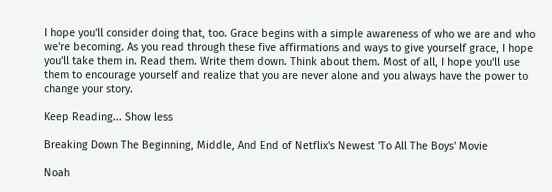I hope you'll consider doing that, too. Grace begins with a simple awareness of who we are and who we're becoming. As you read through these five affirmations and ways to give yourself grace, I hope you'll take them in. Read them. Write them down. Think about them. Most of all, I hope you'll use them to encourage yourself and realize that you are never alone and you always have the power to change your story.

Keep Reading... Show less

Breaking Down The Beginning, Middle, And End of Netflix's Newest 'To All The Boys' Movie

Noah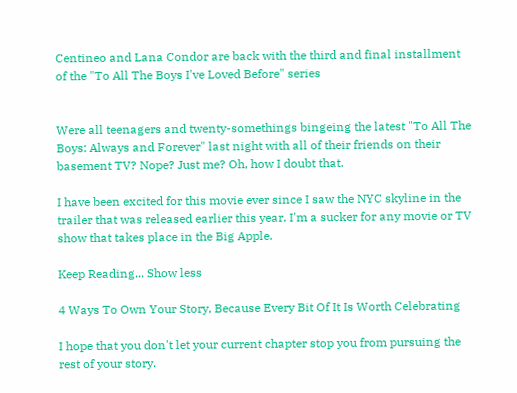Centineo and Lana Condor are back with the third and final installment of the "To All The Boys I've Loved Before" series


Were all teenagers and twenty-somethings bingeing the latest "To All The Boys: Always and Forever" last night with all of their friends on their basement TV? Nope? Just me? Oh, how I doubt that.

I have been excited for this movie ever since I saw the NYC skyline in the trailer that was released earlier this year. I'm a sucker for any movie or TV show that takes place in the Big Apple.

Keep Reading... Show less

4 Ways To Own Your Story, Because Every Bit Of It Is Worth Celebrating

I hope that you don't let your current chapter stop you from pursuing the rest of your story.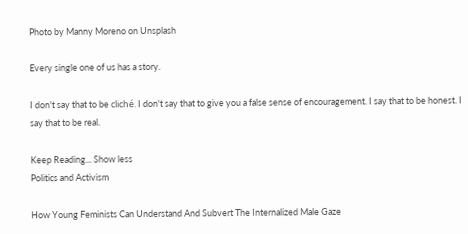Photo by Manny Moreno on Unsplash

Every single one of us has a story.

I don't say that to be cliché. I don't say that to give you a false sense of encouragement. I say that to be honest. I say that to be real.

Keep Reading... Show less
Politics and Activism

How Young Feminists Can Understand And Subvert The Internalized Male Gaze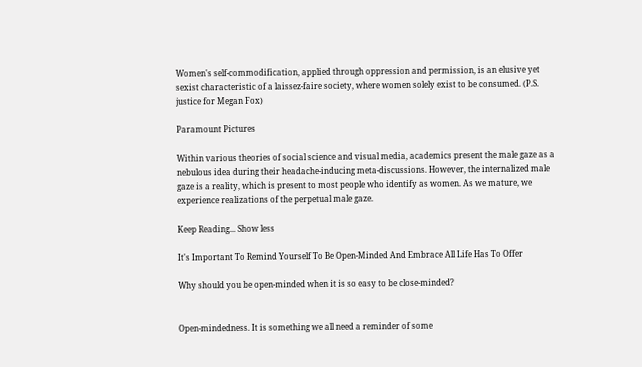Women's self-commodification, applied through oppression and permission, is an elusive yet sexist characteristic of a laissez-faire society, where women solely exist to be consumed. (P.S. justice for Megan Fox)

Paramount Pictures

Within various theories of social science and visual media, academics present the male gaze as a nebulous idea during their headache-inducing meta-discussions. However, the internalized male gaze is a reality, which is present to most people who identify as women. As we mature, we experience realizations of the perpetual male gaze.

Keep Reading... Show less

It's Important To Remind Yourself To Be Open-Minded And Embrace All Life Has To Offer

Why should you be open-minded when it is so easy to be close-minded?


Open-mindedness. It is something we all need a reminder of some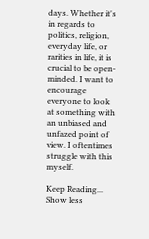days. Whether it's in regards to politics, religion, everyday life, or rarities in life, it is crucial to be open-minded. I want to encourage everyone to look at something with an unbiased and unfazed point of view. I oftentimes struggle with this myself.

Keep Reading... Show less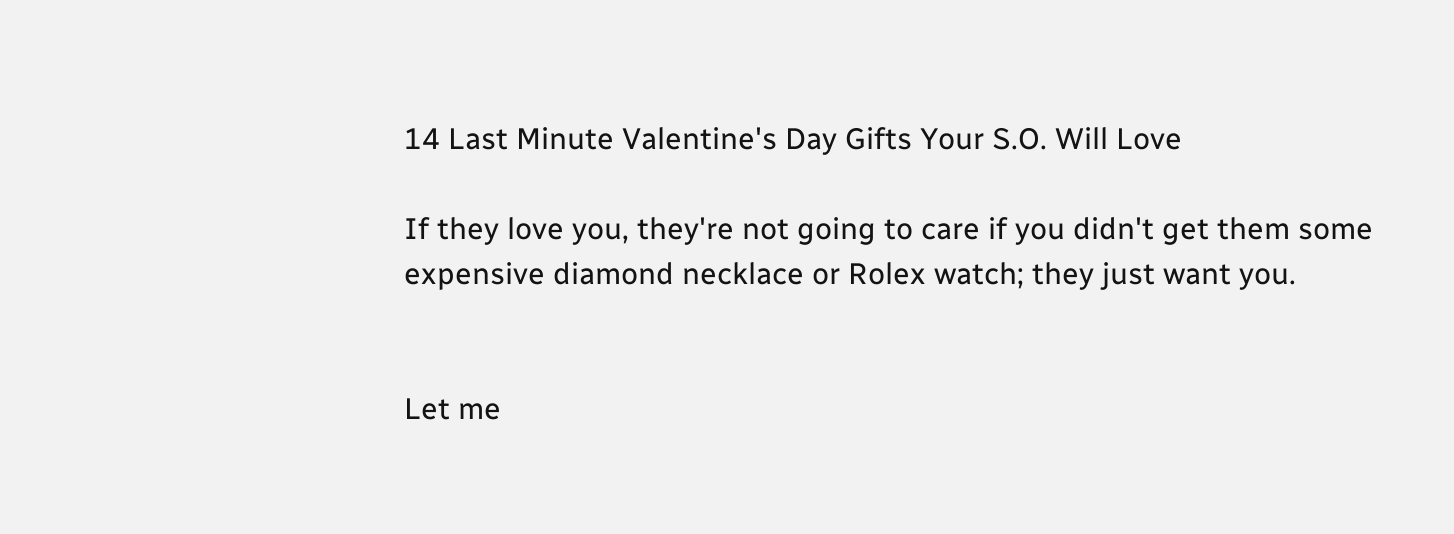14 Last Minute Valentine's Day Gifts Your S.O. Will Love

If they love you, they're not going to care if you didn't get them some expensive diamond necklace or Rolex watch; they just want you.


Let me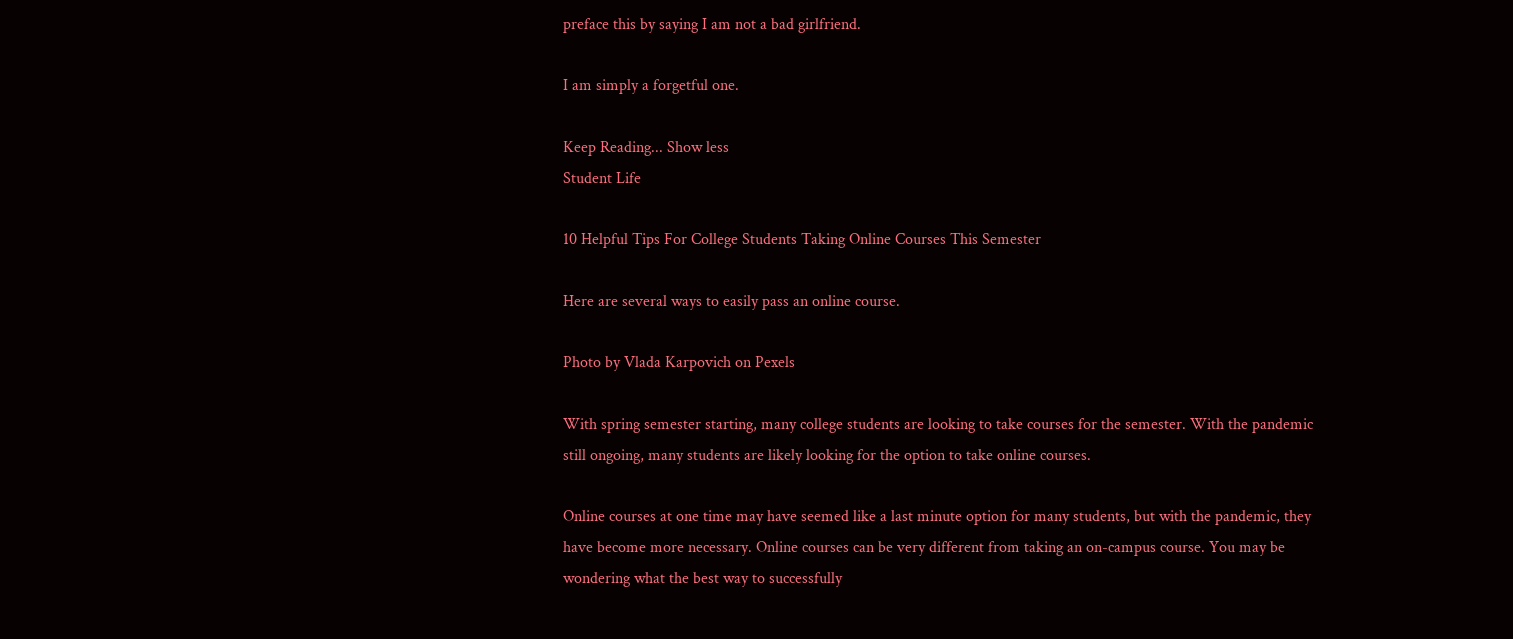preface this by saying I am not a bad girlfriend.

I am simply a forgetful one.

Keep Reading... Show less
Student Life

10 Helpful Tips For College Students Taking Online Courses This Semester

Here are several ways to easily pass an online course.

Photo by Vlada Karpovich on Pexels

With spring semester starting, many college students are looking to take courses for the semester. With the pandemic still ongoing, many students are likely looking for the option to take online courses.

Online courses at one time may have seemed like a last minute option for many students, but with the pandemic, they have become more necessary. Online courses can be very different from taking an on-campus course. You may be wondering what the best way to successfully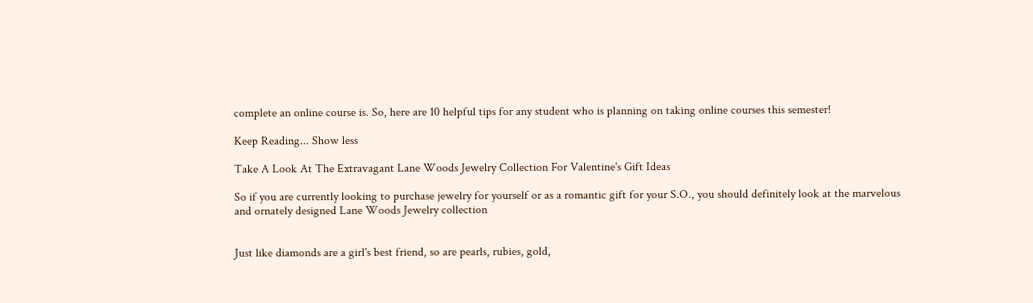complete an online course is. So, here are 10 helpful tips for any student who is planning on taking online courses this semester!

Keep Reading... Show less

Take A Look At The Extravagant Lane Woods Jewelry Collection For Valentine's Gift Ideas

So if you are currently looking to purchase jewelry for yourself or as a romantic gift for your S.O., you should definitely look at the marvelous and ornately designed Lane Woods Jewelry collection


Just like diamonds are a girl's best friend, so are pearls, rubies, gold,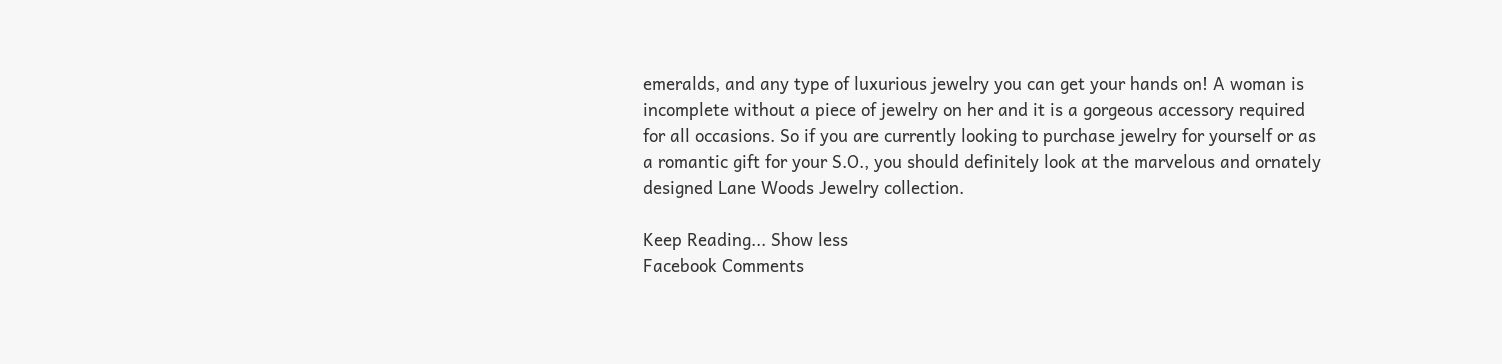emeralds, and any type of luxurious jewelry you can get your hands on! A woman is incomplete without a piece of jewelry on her and it is a gorgeous accessory required for all occasions. So if you are currently looking to purchase jewelry for yourself or as a romantic gift for your S.O., you should definitely look at the marvelous and ornately designed Lane Woods Jewelry collection.

Keep Reading... Show less
Facebook Comments